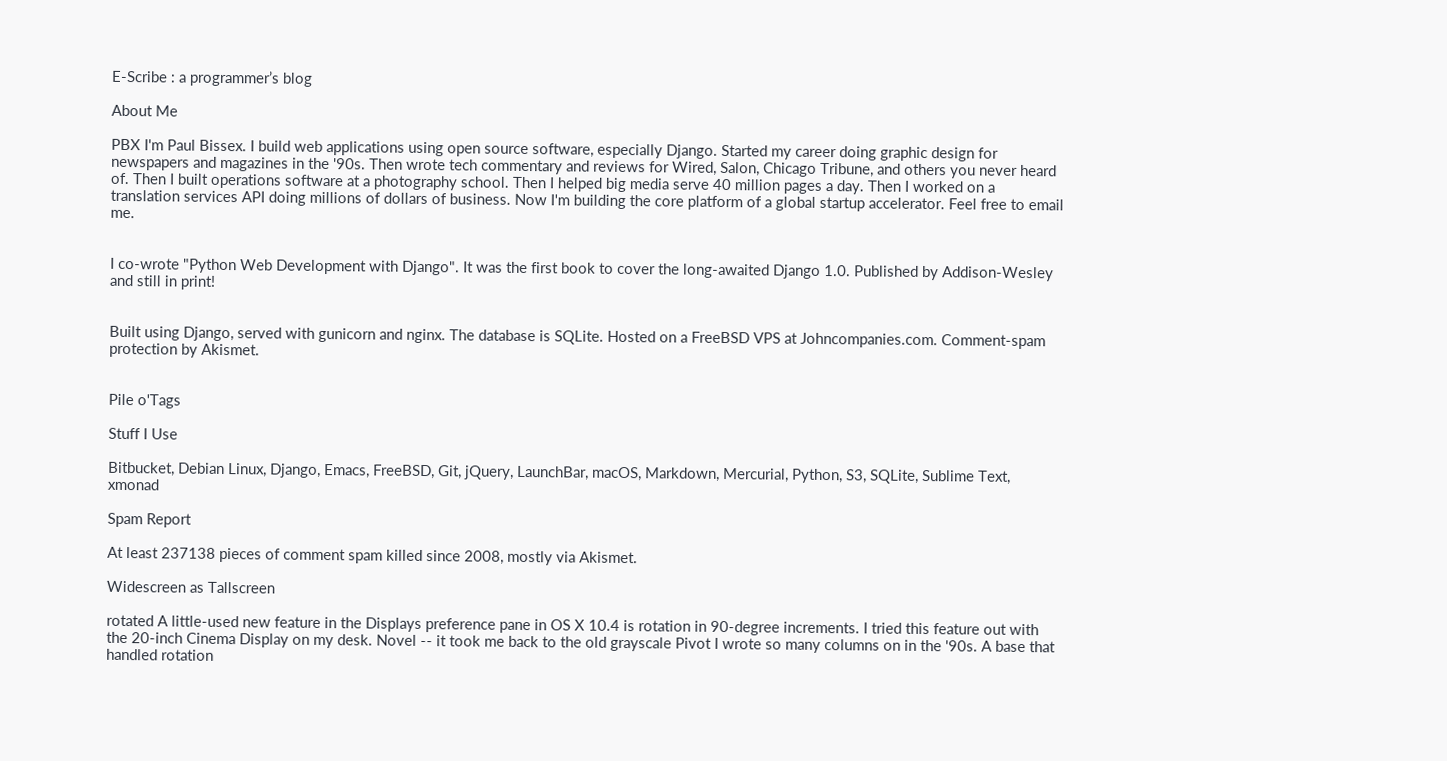E-Scribe : a programmer’s blog

About Me

PBX I'm Paul Bissex. I build web applications using open source software, especially Django. Started my career doing graphic design for newspapers and magazines in the '90s. Then wrote tech commentary and reviews for Wired, Salon, Chicago Tribune, and others you never heard of. Then I built operations software at a photography school. Then I helped big media serve 40 million pages a day. Then I worked on a translation services API doing millions of dollars of business. Now I'm building the core platform of a global startup accelerator. Feel free to email me.


I co-wrote "Python Web Development with Django". It was the first book to cover the long-awaited Django 1.0. Published by Addison-Wesley and still in print!


Built using Django, served with gunicorn and nginx. The database is SQLite. Hosted on a FreeBSD VPS at Johncompanies.com. Comment-spam protection by Akismet.


Pile o'Tags

Stuff I Use

Bitbucket, Debian Linux, Django, Emacs, FreeBSD, Git, jQuery, LaunchBar, macOS, Markdown, Mercurial, Python, S3, SQLite, Sublime Text, xmonad

Spam Report

At least 237138 pieces of comment spam killed since 2008, mostly via Akismet.

Widescreen as Tallscreen

rotated A little-used new feature in the Displays preference pane in OS X 10.4 is rotation in 90-degree increments. I tried this feature out with the 20-inch Cinema Display on my desk. Novel -- it took me back to the old grayscale Pivot I wrote so many columns on in the '90s. A base that handled rotation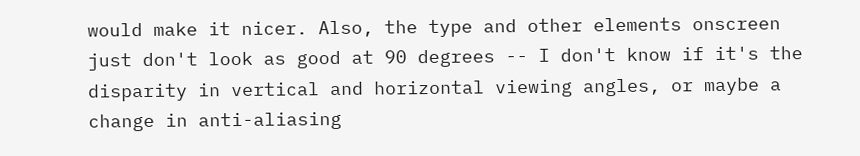would make it nicer. Also, the type and other elements onscreen just don't look as good at 90 degrees -- I don't know if it's the disparity in vertical and horizontal viewing angles, or maybe a change in anti-aliasing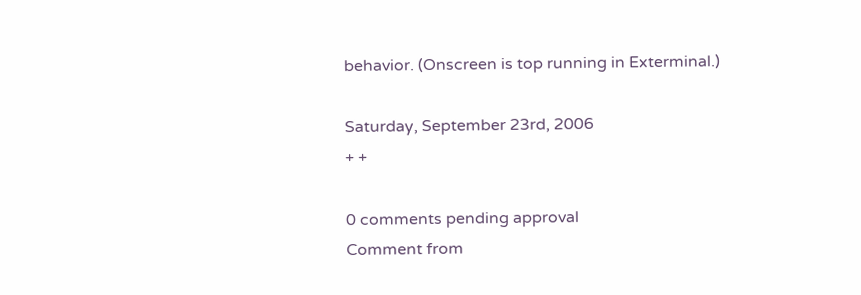behavior. (Onscreen is top running in Exterminal.)

Saturday, September 23rd, 2006
+ +

0 comments pending approval
Comment from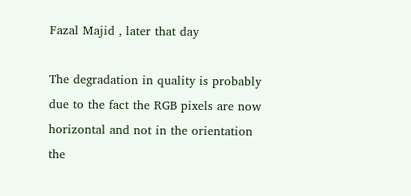Fazal Majid , later that day

The degradation in quality is probably due to the fact the RGB pixels are now horizontal and not in the orientation the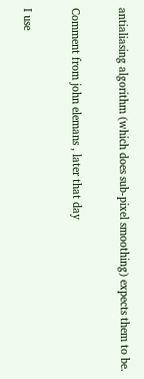antialiasing algorithm (which does sub-pixel smoothing) expects them to be.

Comment from john elemans , later that day

I use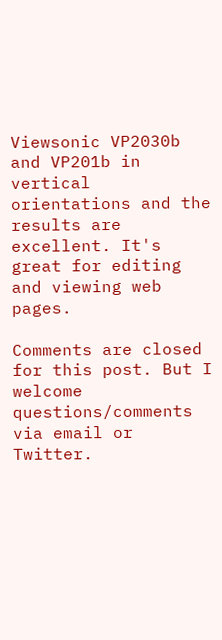Viewsonic VP2030b and VP201b in vertical orientations and the results are excellent. It's great for editing and viewing web pages.

Comments are closed for this post. But I welcome questions/comments via email or Twitter.